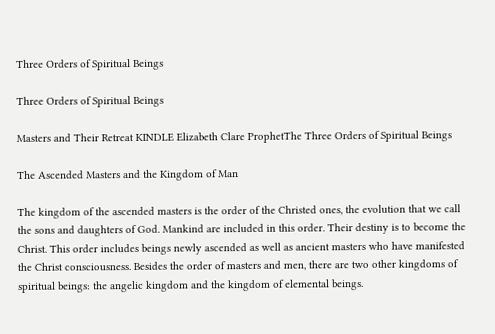Three Orders of Spiritual Beings

Three Orders of Spiritual Beings

Masters and Their Retreat KINDLE Elizabeth Clare ProphetThe Three Orders of Spiritual Beings

The Ascended Masters and the Kingdom of Man

The kingdom of the ascended masters is the order of the Christed ones, the evolution that we call the sons and daughters of God. Mankind are included in this order. Their destiny is to become the Christ. This order includes beings newly ascended as well as ancient masters who have manifested the Christ consciousness. Besides the order of masters and men, there are two other kingdoms of spiritual beings: the angelic kingdom and the kingdom of elemental beings.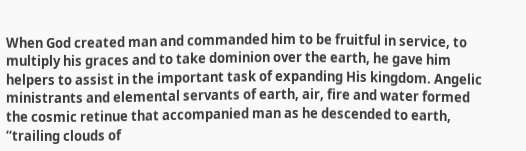When God created man and commanded him to be fruitful in service, to multiply his graces and to take dominion over the earth, he gave him helpers to assist in the important task of expanding His kingdom. Angelic ministrants and elemental servants of earth, air, fire and water formed the cosmic retinue that accompanied man as he descended to earth, “trailing clouds of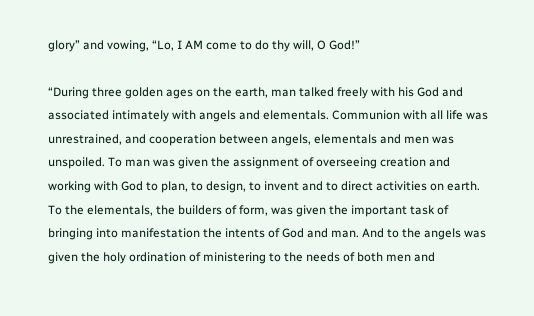glory” and vowing, “Lo, I AM come to do thy will, O God!”

“During three golden ages on the earth, man talked freely with his God and associated intimately with angels and elementals. Communion with all life was unrestrained, and cooperation between angels, elementals and men was unspoiled. To man was given the assignment of overseeing creation and working with God to plan, to design, to invent and to direct activities on earth. To the elementals, the builders of form, was given the important task of bringing into manifestation the intents of God and man. And to the angels was given the holy ordination of ministering to the needs of both men and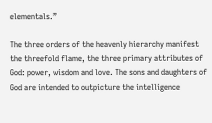elementals.”

The three orders of the heavenly hierarchy manifest the threefold flame, the three primary attributes of God: power, wisdom and love. The sons and daughters of God are intended to outpicture the intelligence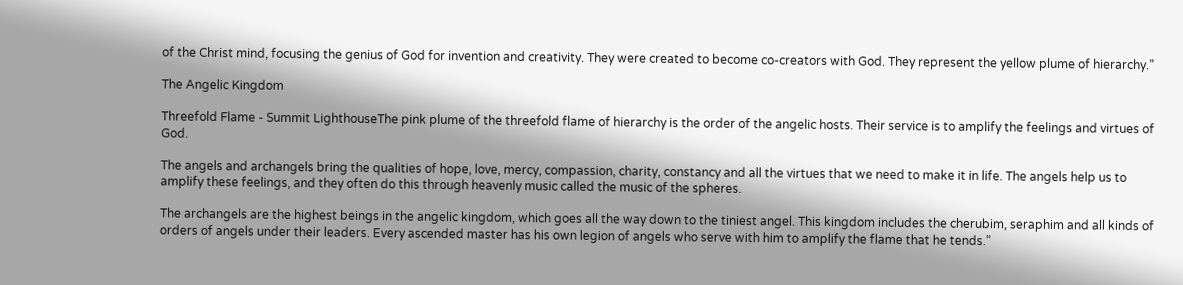of the Christ mind, focusing the genius of God for invention and creativity. They were created to become co-creators with God. They represent the yellow plume of hierarchy.”

The Angelic Kingdom

Threefold Flame - Summit LighthouseThe pink plume of the threefold flame of hierarchy is the order of the angelic hosts. Their service is to amplify the feelings and virtues of God.

The angels and archangels bring the qualities of hope, love, mercy, compassion, charity, constancy and all the virtues that we need to make it in life. The angels help us to amplify these feelings, and they often do this through heavenly music called the music of the spheres.

The archangels are the highest beings in the angelic kingdom, which goes all the way down to the tiniest angel. This kingdom includes the cherubim, seraphim and all kinds of orders of angels under their leaders. Every ascended master has his own legion of angels who serve with him to amplify the flame that he tends.”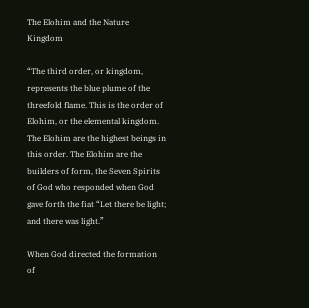The Elohim and the Nature Kingdom

“The third order, or kingdom, represents the blue plume of the threefold flame. This is the order of Elohim, or the elemental kingdom. The Elohim are the highest beings in this order. The Elohim are the builders of form, the Seven Spirits of God who responded when God gave forth the fiat “Let there be light; and there was light.”

When God directed the formation of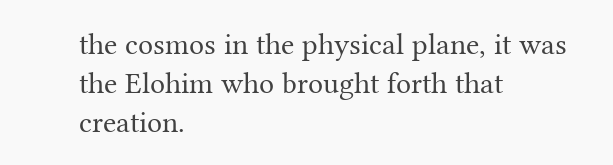the cosmos in the physical plane, it was the Elohim who brought forth that creation.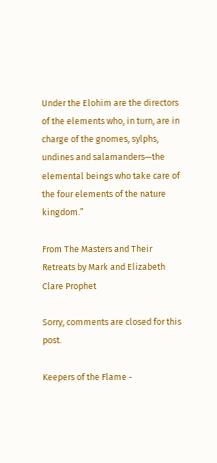Under the Elohim are the directors of the elements who, in turn, are in charge of the gnomes, sylphs, undines and salamanders—the elemental beings who take care of the four elements of the nature kingdom.”

From The Masters and Their Retreats by Mark and Elizabeth Clare Prophet

Sorry, comments are closed for this post.

Keepers of the Flame -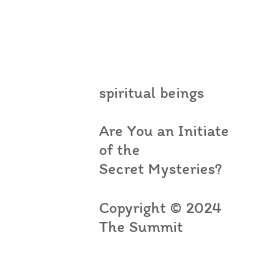spiritual beings

Are You an Initiate
of the
Secret Mysteries?

Copyright © 2024 The Summit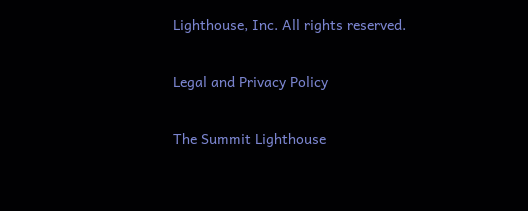Lighthouse, Inc. All rights reserved.

Legal and Privacy Policy

The Summit Lighthouse